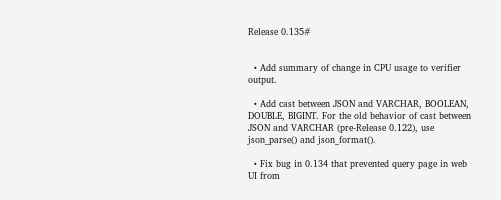Release 0.135#


  • Add summary of change in CPU usage to verifier output.

  • Add cast between JSON and VARCHAR, BOOLEAN, DOUBLE, BIGINT. For the old behavior of cast between JSON and VARCHAR (pre-Release 0.122), use json_parse() and json_format().

  • Fix bug in 0.134 that prevented query page in web UI from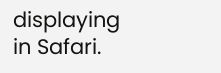displaying in Safari.